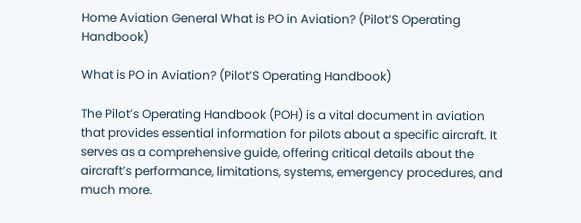Home Aviation General What is PO in Aviation? (Pilot’S Operating Handbook)

What is PO in Aviation? (Pilot’S Operating Handbook)

The Pilot’s Operating Handbook (POH) is a vital document in aviation that provides essential information for pilots about a specific aircraft. It serves as a comprehensive guide, offering critical details about the aircraft’s performance, limitations, systems, emergency procedures, and much more.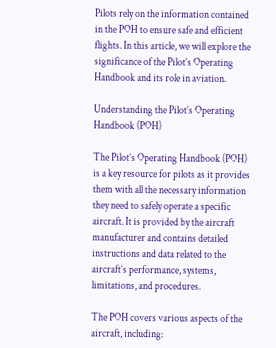Pilots rely on the information contained in the POH to ensure safe and efficient flights. In this article, we will explore the significance of the Pilot’s Operating Handbook and its role in aviation.

Understanding the Pilot’s Operating Handbook (POH)

The Pilot’s Operating Handbook (POH) is a key resource for pilots as it provides them with all the necessary information they need to safely operate a specific aircraft. It is provided by the aircraft manufacturer and contains detailed instructions and data related to the aircraft’s performance, systems, limitations, and procedures.

The POH covers various aspects of the aircraft, including: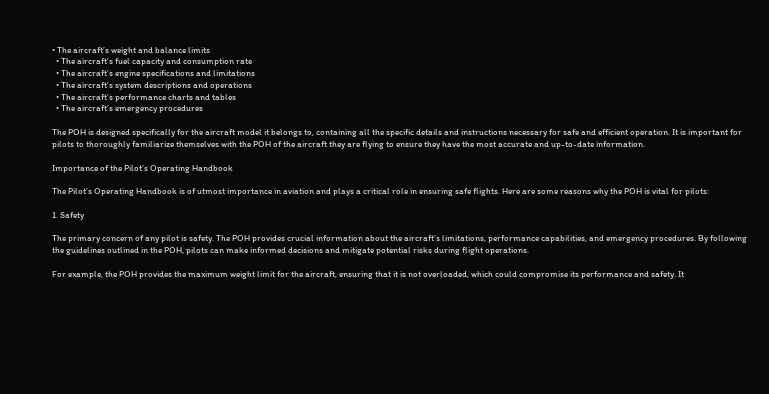• The aircraft’s weight and balance limits
  • The aircraft’s fuel capacity and consumption rate
  • The aircraft’s engine specifications and limitations
  • The aircraft’s system descriptions and operations
  • The aircraft’s performance charts and tables
  • The aircraft’s emergency procedures

The POH is designed specifically for the aircraft model it belongs to, containing all the specific details and instructions necessary for safe and efficient operation. It is important for pilots to thoroughly familiarize themselves with the POH of the aircraft they are flying to ensure they have the most accurate and up-to-date information.

Importance of the Pilot’s Operating Handbook

The Pilot’s Operating Handbook is of utmost importance in aviation and plays a critical role in ensuring safe flights. Here are some reasons why the POH is vital for pilots:

1. Safety

The primary concern of any pilot is safety. The POH provides crucial information about the aircraft’s limitations, performance capabilities, and emergency procedures. By following the guidelines outlined in the POH, pilots can make informed decisions and mitigate potential risks during flight operations.

For example, the POH provides the maximum weight limit for the aircraft, ensuring that it is not overloaded, which could compromise its performance and safety. It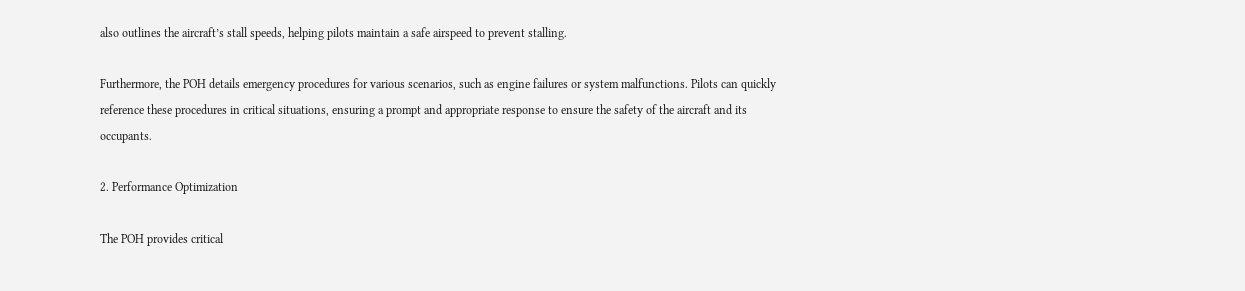also outlines the aircraft’s stall speeds, helping pilots maintain a safe airspeed to prevent stalling.

Furthermore, the POH details emergency procedures for various scenarios, such as engine failures or system malfunctions. Pilots can quickly reference these procedures in critical situations, ensuring a prompt and appropriate response to ensure the safety of the aircraft and its occupants.

2. Performance Optimization

The POH provides critical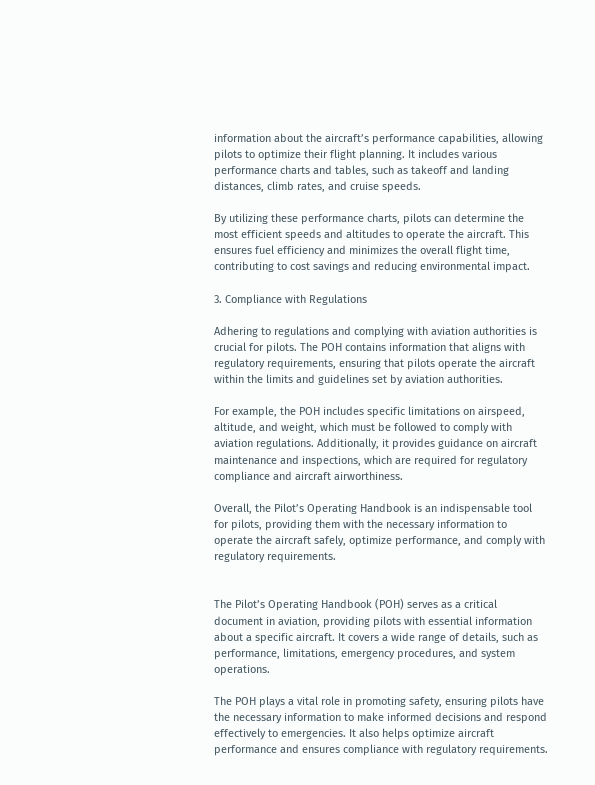information about the aircraft’s performance capabilities, allowing pilots to optimize their flight planning. It includes various performance charts and tables, such as takeoff and landing distances, climb rates, and cruise speeds.

By utilizing these performance charts, pilots can determine the most efficient speeds and altitudes to operate the aircraft. This ensures fuel efficiency and minimizes the overall flight time, contributing to cost savings and reducing environmental impact.

3. Compliance with Regulations

Adhering to regulations and complying with aviation authorities is crucial for pilots. The POH contains information that aligns with regulatory requirements, ensuring that pilots operate the aircraft within the limits and guidelines set by aviation authorities.

For example, the POH includes specific limitations on airspeed, altitude, and weight, which must be followed to comply with aviation regulations. Additionally, it provides guidance on aircraft maintenance and inspections, which are required for regulatory compliance and aircraft airworthiness.

Overall, the Pilot’s Operating Handbook is an indispensable tool for pilots, providing them with the necessary information to operate the aircraft safely, optimize performance, and comply with regulatory requirements.


The Pilot’s Operating Handbook (POH) serves as a critical document in aviation, providing pilots with essential information about a specific aircraft. It covers a wide range of details, such as performance, limitations, emergency procedures, and system operations.

The POH plays a vital role in promoting safety, ensuring pilots have the necessary information to make informed decisions and respond effectively to emergencies. It also helps optimize aircraft performance and ensures compliance with regulatory requirements.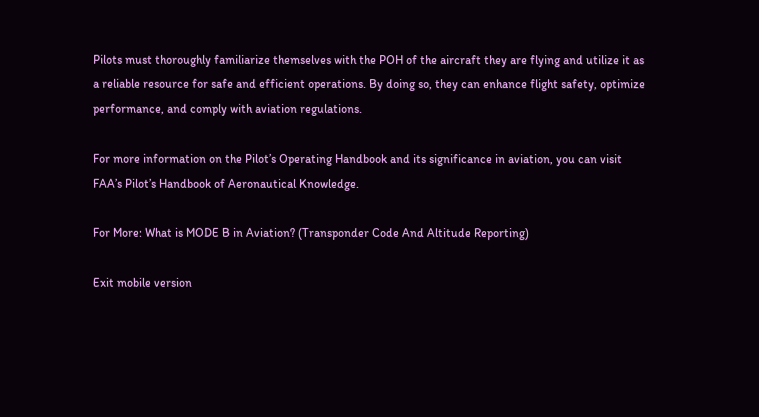Pilots must thoroughly familiarize themselves with the POH of the aircraft they are flying and utilize it as a reliable resource for safe and efficient operations. By doing so, they can enhance flight safety, optimize performance, and comply with aviation regulations.

For more information on the Pilot’s Operating Handbook and its significance in aviation, you can visit FAA’s Pilot’s Handbook of Aeronautical Knowledge.

For More: What is MODE B in Aviation? (Transponder Code And Altitude Reporting)

Exit mobile version